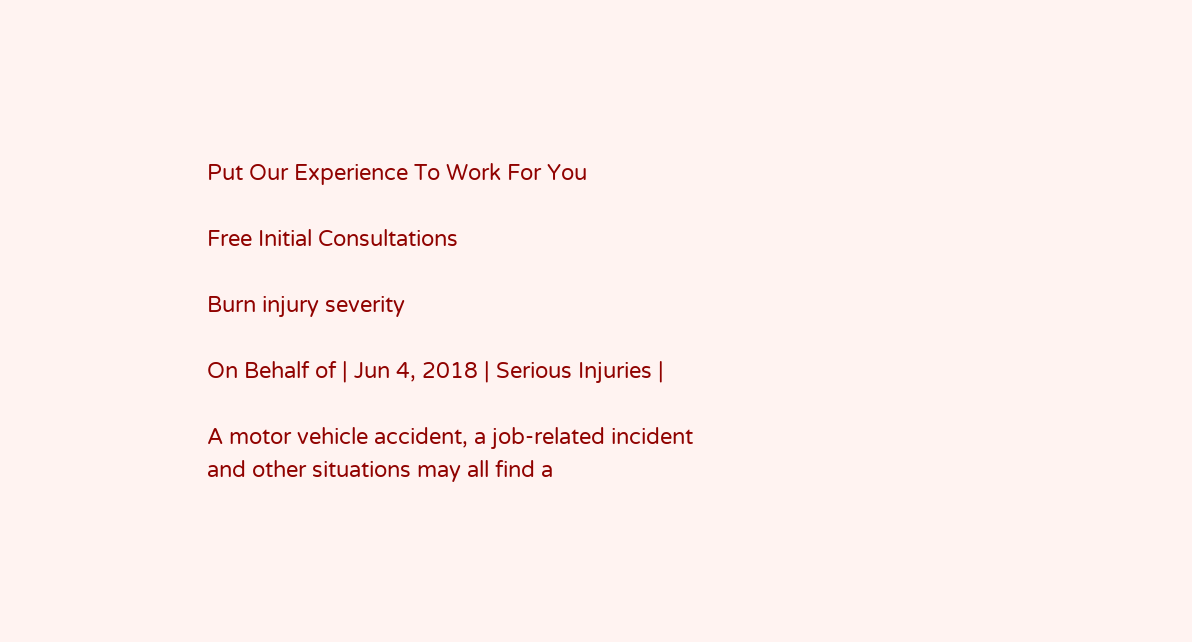Put Our Experience To Work For You

Free Initial Consultations

Burn injury severity

On Behalf of | Jun 4, 2018 | Serious Injuries |

A motor vehicle accident, a job-related incident and other situations may all find a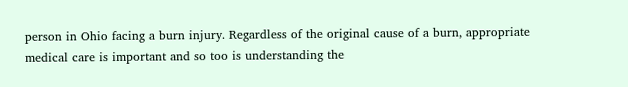person in Ohio facing a burn injury. Regardless of the original cause of a burn, appropriate medical care is important and so too is understanding the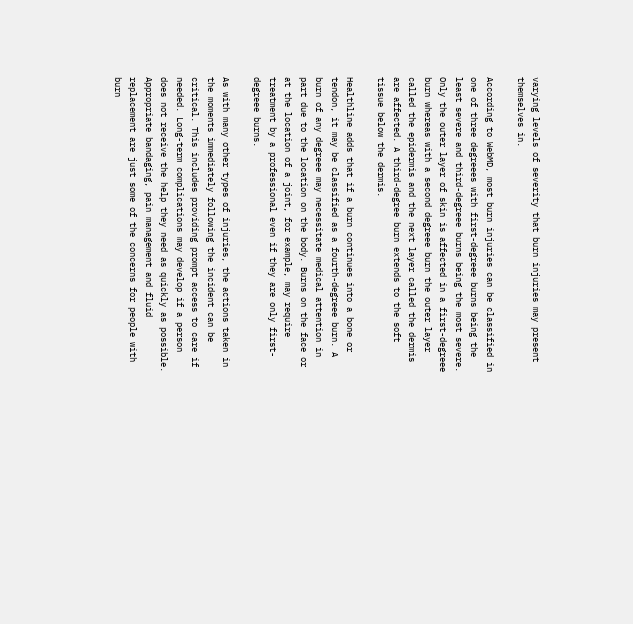varying levels of severity that burn injuries may present themselves in.

According to WebMD, most burn injuries can be classified in one of three degreees with first-degreee burns being the least severe and third-degreee burns being the most severe. Only the outer layer of skin is affected in a first-degreee burn whereas with a second degreee burn the outer layer called the epidermis and the next layer called the dermis are affected. A third-degree burn extends to the soft tissue below the dermis.

Healthline adds that if a burn continues into a bone or tendon, it may be classified as a fourth-degreee burn. A burn of any degreee may necessitate medical attention in part due to the location on the body. Burns on the face or at the location of a joint, for example, may require treatment by a professional even if they are only first-degreee burns.

As with many other types of injuries, the actions taken in the moments immediately following the incident can be critical. This includes providing prompt access to care if needed. Long-term complications may develop if a person does not receive the help they need as quickly as possible. Appropriate bandaging, pain management and fluid replacement are just some of the concerns for people with burn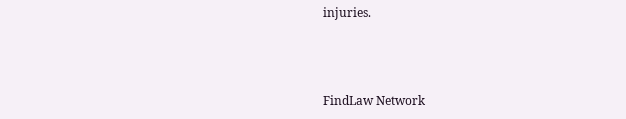injuries.



FindLaw Network